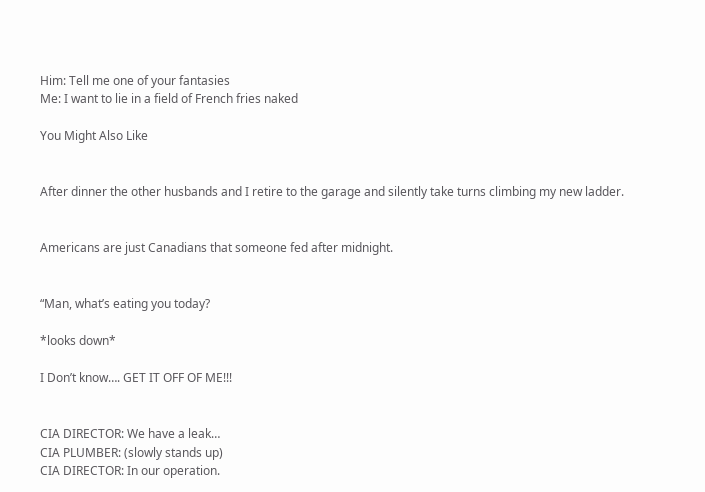Him: Tell me one of your fantasies
Me: I want to lie in a field of French fries naked

You Might Also Like


After dinner the other husbands and I retire to the garage and silently take turns climbing my new ladder.


Americans are just Canadians that someone fed after midnight.


“Man, what’s eating you today?

*looks down*

I Don’t know…. GET IT OFF OF ME!!!


CIA DIRECTOR: We have a leak…
CIA PLUMBER: (slowly stands up)
CIA DIRECTOR: In our operation.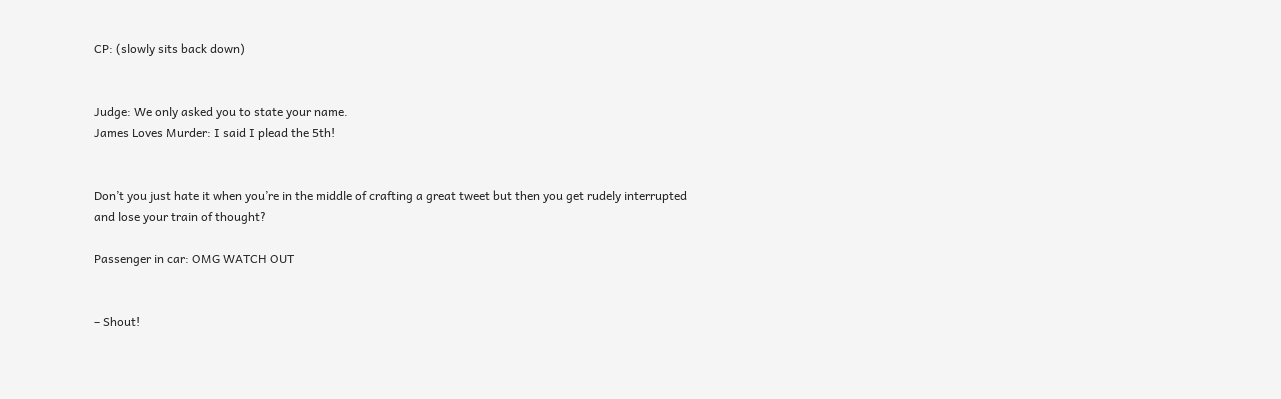CP: (slowly sits back down)


Judge: We only asked you to state your name.
James Loves Murder: I said I plead the 5th!


Don’t you just hate it when you’re in the middle of crafting a great tweet but then you get rudely interrupted and lose your train of thought?

Passenger in car: OMG WATCH OUT


– Shout!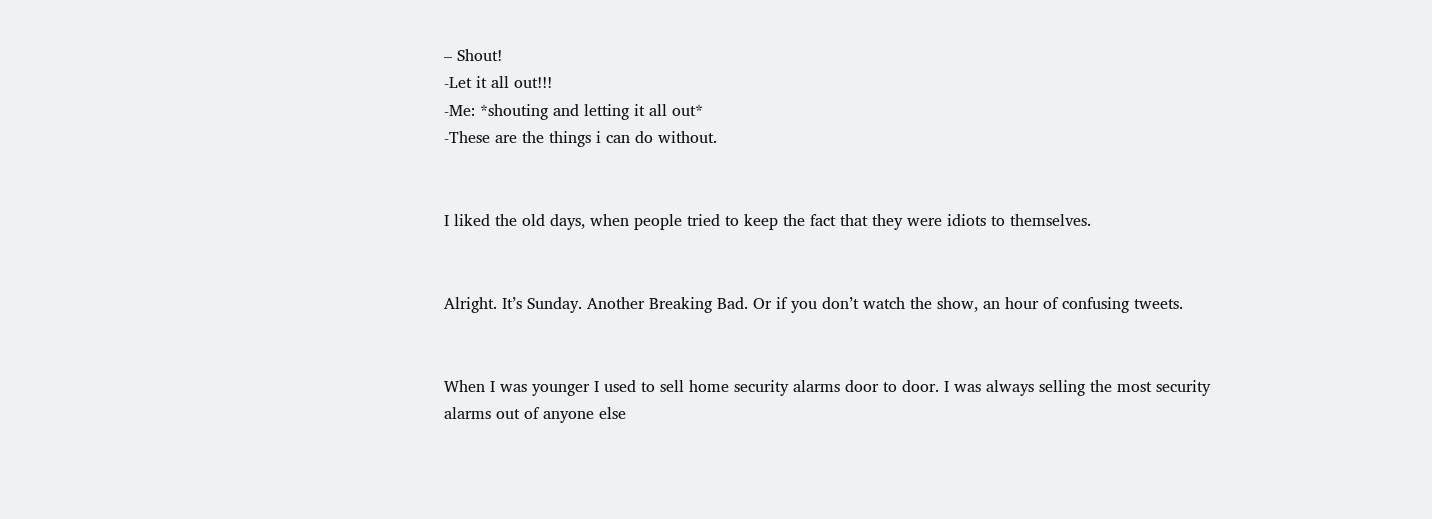– Shout!
-Let it all out!!!
-Me: *shouting and letting it all out*
-These are the things i can do without.


I liked the old days, when people tried to keep the fact that they were idiots to themselves.


Alright. It’s Sunday. Another Breaking Bad. Or if you don’t watch the show, an hour of confusing tweets.


When I was younger I used to sell home security alarms door to door. I was always selling the most security alarms out of anyone else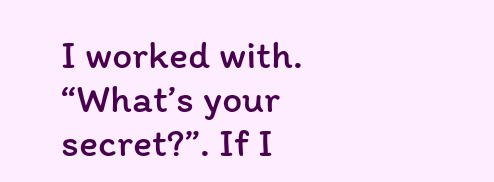I worked with. “What’s your secret?”. If I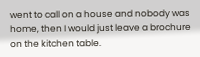went to call on a house and nobody was home, then I would just leave a brochure on the kitchen table.